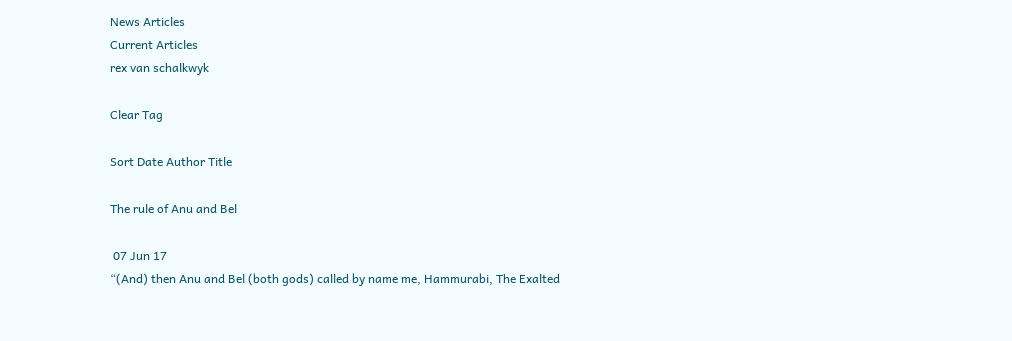News Articles
Current Articles
rex van schalkwyk

Clear Tag

Sort Date Author Title

The rule of Anu and Bel

 07 Jun 17
“(And) then Anu and Bel (both gods) called by name me, Hammurabi, The Exalted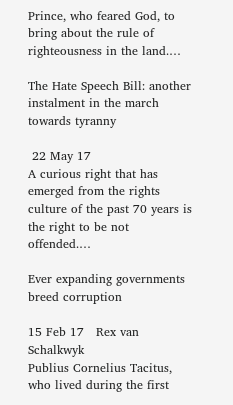Prince, who feared God, to bring about the rule of righteousness in the land.…

The Hate Speech Bill: another instalment in the march towards tyranny

 22 May 17
A curious right that has emerged from the rights culture of the past 70 years is the right to be not offended.…

Ever expanding governments breed corruption

15 Feb 17   Rex van Schalkwyk
Publius Cornelius Tacitus, who lived during the first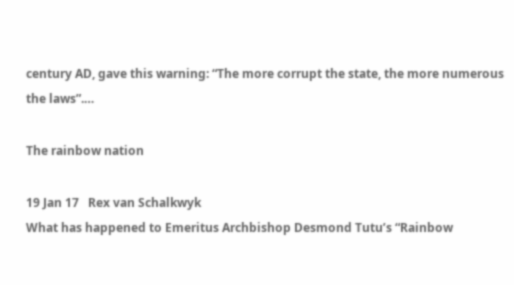century AD, gave this warning: “The more corrupt the state, the more numerous the laws”.…

The rainbow nation

19 Jan 17   Rex van Schalkwyk
What has happened to Emeritus Archbishop Desmond Tutu’s “Rainbow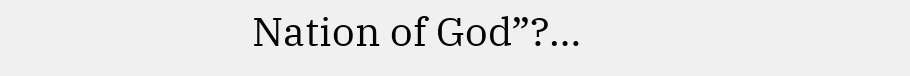Nation of God”?…